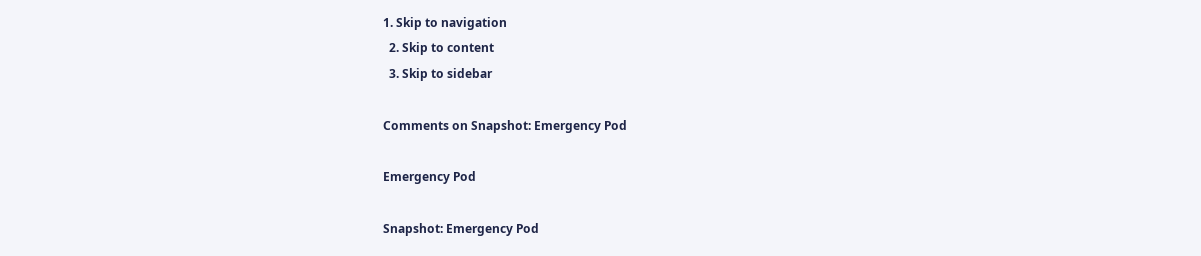1. Skip to navigation
  2. Skip to content
  3. Skip to sidebar

Comments on Snapshot: Emergency Pod

Emergency Pod

Snapshot: Emergency Pod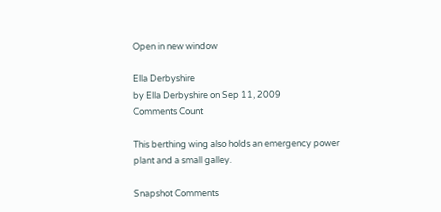Open in new window

Ella Derbyshire
by Ella Derbyshire on Sep 11, 2009
Comments Count

This berthing wing also holds an emergency power plant and a small galley.

Snapshot Comments